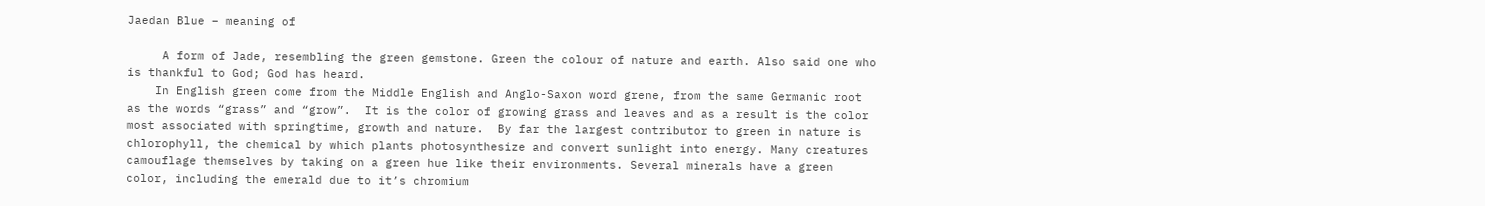Jaedan Blue – meaning of

     A form of Jade, resembling the green gemstone. Green the colour of nature and earth. Also said one who is thankful to God; God has heard.
    In English green come from the Middle English and Anglo-Saxon word grene, from the same Germanic root as the words “grass” and “grow”.  It is the color of growing grass and leaves and as a result is the color most associated with springtime, growth and nature.  By far the largest contributor to green in nature is chlorophyll, the chemical by which plants photosynthesize and convert sunlight into energy. Many creatures camouflage themselves by taking on a green hue like their environments. Several minerals have a green color, including the emerald due to it’s chromium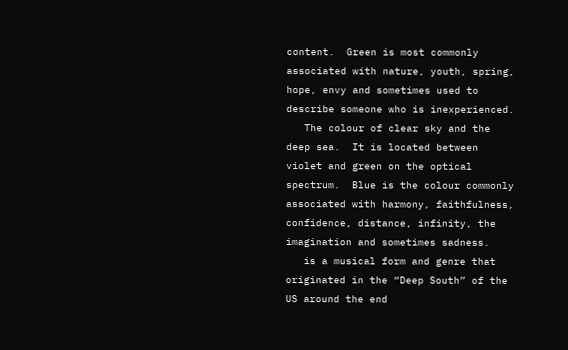content.  Green is most commonly associated with nature, youth, spring, hope, envy and sometimes used to describe someone who is inexperienced.
   The colour of clear sky and the deep sea.  It is located between violet and green on the optical spectrum.  Blue is the colour commonly associated with harmony, faithfulness, confidence, distance, infinity, the imagination and sometimes sadness.
   is a musical form and genre that originated in the “Deep South” of the US around the end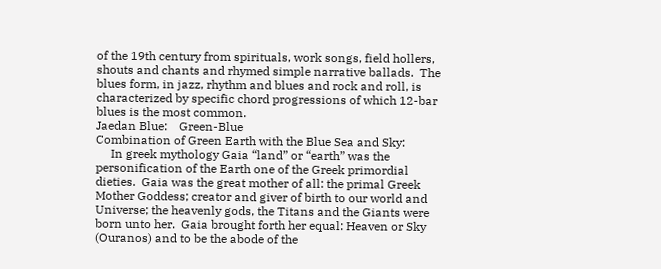of the 19th century from spirituals, work songs, field hollers, shouts and chants and rhymed simple narrative ballads.  The blues form, in jazz, rhythm and blues and rock and roll, is characterized by specific chord progressions of which 12-bar blues is the most common.
Jaedan Blue:    Green-Blue
Combination of Green Earth with the Blue Sea and Sky:
     In greek mythology Gaia “land” or “earth” was the personification of the Earth one of the Greek primordial dieties.  Gaia was the great mother of all: the primal Greek Mother Goddess; creator and giver of birth to our world and Universe; the heavenly gods, the Titans and the Giants were born unto her.  Gaia brought forth her equal: Heaven or Sky (Ouranos) and to be the abode of the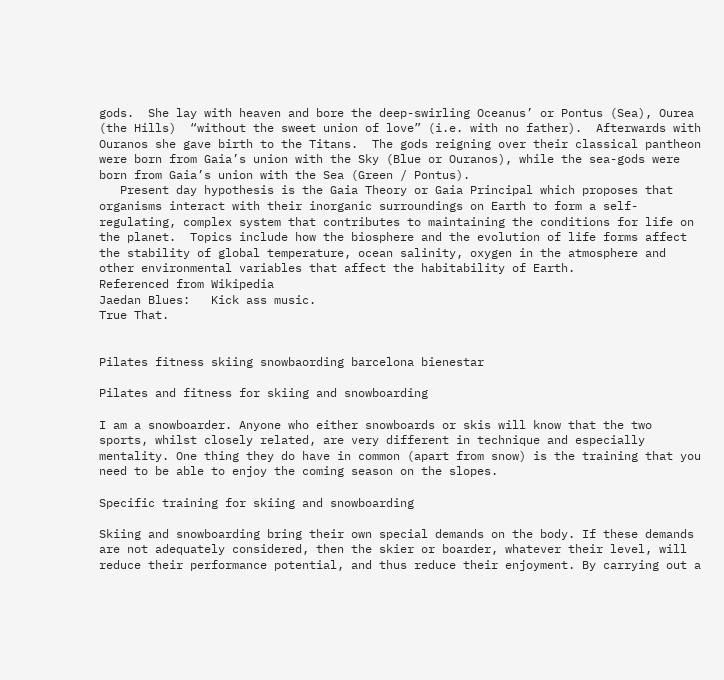gods.  She lay with heaven and bore the deep-swirling Oceanus’ or Pontus (Sea), Ourea (the Hills)  “without the sweet union of love” (i.e. with no father).  Afterwards with Ouranos she gave birth to the Titans.  The gods reigning over their classical pantheon were born from Gaia’s union with the Sky (Blue or Ouranos), while the sea-gods were born from Gaia’s union with the Sea (Green / Pontus).
   Present day hypothesis is the Gaia Theory or Gaia Principal which proposes that organisms interact with their inorganic surroundings on Earth to form a self-regulating, complex system that contributes to maintaining the conditions for life on the planet.  Topics include how the biosphere and the evolution of life forms affect the stability of global temperature, ocean salinity, oxygen in the atmosphere and other environmental variables that affect the habitability of Earth.
Referenced from Wikipedia
Jaedan Blues:   Kick ass music.
True That.


Pilates fitness skiing snowbaording barcelona bienestar

Pilates and fitness for skiing and snowboarding

I am a snowboarder. Anyone who either snowboards or skis will know that the two sports, whilst closely related, are very different in technique and especially mentality. One thing they do have in common (apart from snow) is the training that you need to be able to enjoy the coming season on the slopes.

Specific training for skiing and snowboarding

Skiing and snowboarding bring their own special demands on the body. If these demands are not adequately considered, then the skier or boarder, whatever their level, will reduce their performance potential, and thus reduce their enjoyment. By carrying out a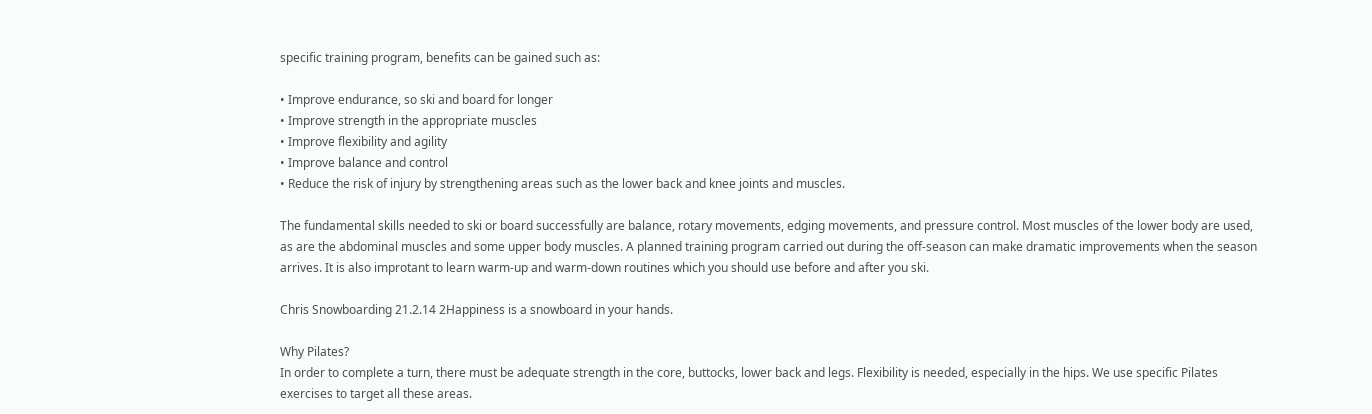specific training program, benefits can be gained such as:

• Improve endurance, so ski and board for longer
• Improve strength in the appropriate muscles
• Improve flexibility and agility
• Improve balance and control
• Reduce the risk of injury by strengthening areas such as the lower back and knee joints and muscles.

The fundamental skills needed to ski or board successfully are balance, rotary movements, edging movements, and pressure control. Most muscles of the lower body are used, as are the abdominal muscles and some upper body muscles. A planned training program carried out during the off-season can make dramatic improvements when the season arrives. It is also improtant to learn warm-up and warm-down routines which you should use before and after you ski.

Chris Snowboarding 21.2.14 2Happiness is a snowboard in your hands.

Why Pilates?
In order to complete a turn, there must be adequate strength in the core, buttocks, lower back and legs. Flexibility is needed, especially in the hips. We use specific Pilates exercises to target all these areas.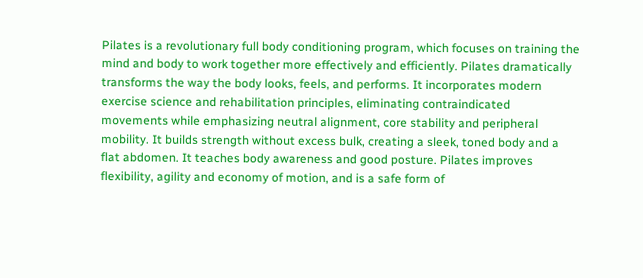Pilates is a revolutionary full body conditioning program, which focuses on training the mind and body to work together more effectively and efficiently. Pilates dramatically transforms the way the body looks, feels, and performs. It incorporates modern exercise science and rehabilitation principles, eliminating contraindicated movements while emphasizing neutral alignment, core stability and peripheral mobility. It builds strength without excess bulk, creating a sleek, toned body and a flat abdomen. It teaches body awareness and good posture. Pilates improves flexibility, agility and economy of motion, and is a safe form of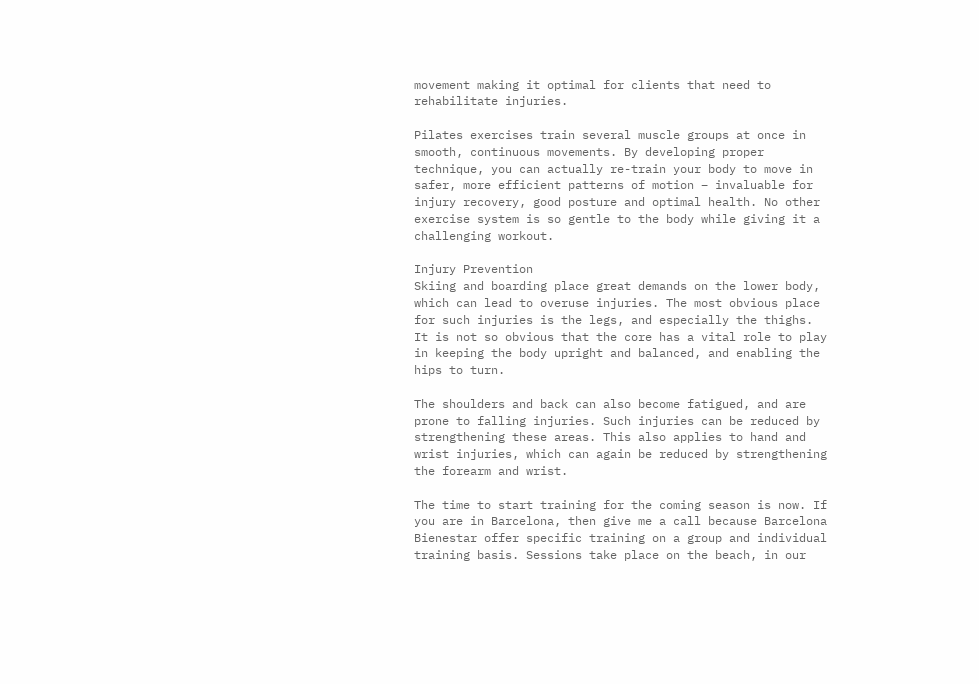movement making it optimal for clients that need to rehabilitate injuries.

Pilates exercises train several muscle groups at once in smooth, continuous movements. By developing proper technique, you can actually re-train your body to move in safer, more efficient patterns of motion – invaluable for injury recovery, good posture and optimal health. No other exercise system is so gentle to the body while giving it a challenging workout.

Injury Prevention
Skiing and boarding place great demands on the lower body, which can lead to overuse injuries. The most obvious place for such injuries is the legs, and especially the thighs. It is not so obvious that the core has a vital role to play in keeping the body upright and balanced, and enabling the hips to turn.

The shoulders and back can also become fatigued, and are prone to falling injuries. Such injuries can be reduced by strengthening these areas. This also applies to hand and wrist injuries, which can again be reduced by strengthening the forearm and wrist.

The time to start training for the coming season is now. If you are in Barcelona, then give me a call because Barcelona Bienestar offer specific training on a group and individual training basis. Sessions take place on the beach, in our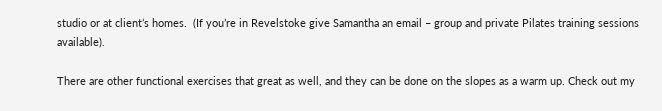studio or at client’s homes.  (If you’re in Revelstoke give Samantha an email – group and private Pilates training sessions available).

There are other functional exercises that great as well, and they can be done on the slopes as a warm up. Check out my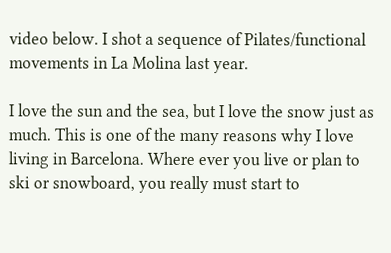video below. I shot a sequence of Pilates/functional movements in La Molina last year.

I love the sun and the sea, but I love the snow just as much. This is one of the many reasons why I love living in Barcelona. Where ever you live or plan to ski or snowboard, you really must start to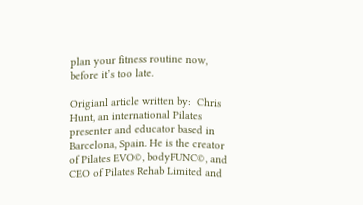plan your fitness routine now, before it’s too late.

Origianl article written by:  Chris Hunt, an international Pilates presenter and educator based in Barcelona, Spain. He is the creator of Pilates EVO©, bodyFUNC©, and CEO of Pilates Rehab Limited and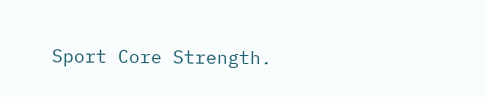Sport Core Strength.